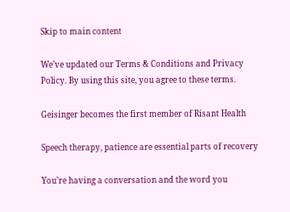Skip to main content

We’ve updated our Terms & Conditions and Privacy Policy. By using this site, you agree to these terms.

Geisinger becomes the first member of Risant Health

Speech therapy, patience are essential parts of recovery

You’re having a conversation and the word you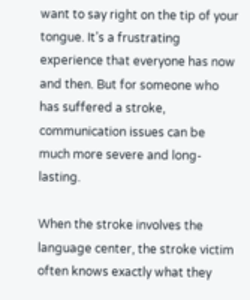want to say right on the tip of your tongue. It’s a frustrating experience that everyone has now and then. But for someone who has suffered a stroke, communication issues can be much more severe and long-lasting.

When the stroke involves the language center, the stroke victim often knows exactly what they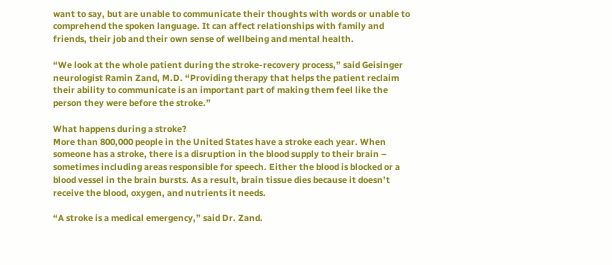want to say, but are unable to communicate their thoughts with words or unable to comprehend the spoken language. It can affect relationships with family and friends, their job and their own sense of wellbeing and mental health.

“We look at the whole patient during the stroke-recovery process,” said Geisinger neurologist Ramin Zand, M.D. “Providing therapy that helps the patient reclaim their ability to communicate is an important part of making them feel like the person they were before the stroke.”

What happens during a stroke?
More than 800,000 people in the United States have a stroke each year. When someone has a stroke, there is a disruption in the blood supply to their brain – sometimes including areas responsible for speech. Either the blood is blocked or a blood vessel in the brain bursts. As a result, brain tissue dies because it doesn’t receive the blood, oxygen, and nutrients it needs.

“A stroke is a medical emergency,” said Dr. Zand.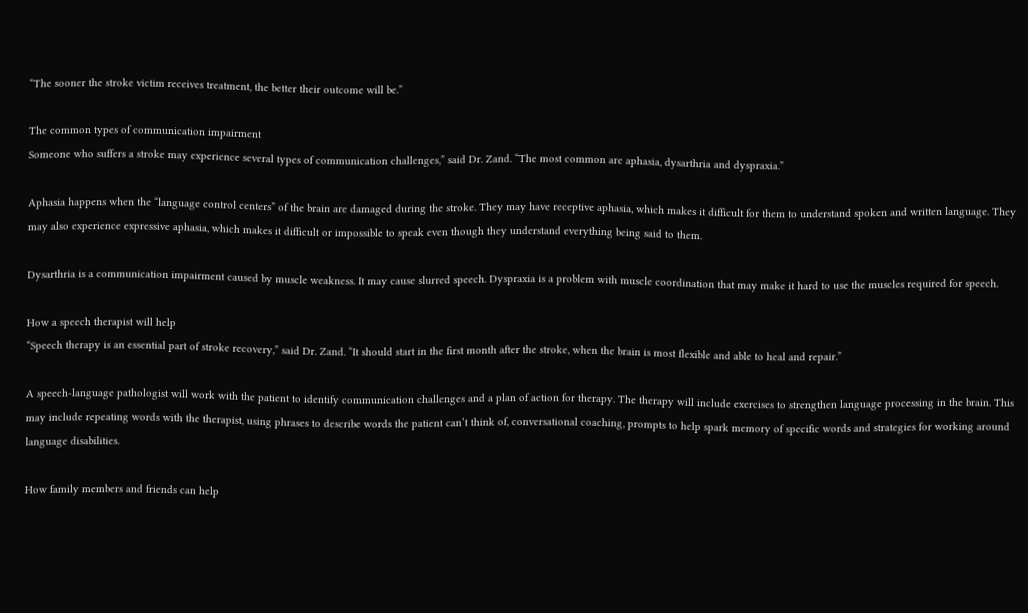“The sooner the stroke victim receives treatment, the better their outcome will be.”

The common types of communication impairment
Someone who suffers a stroke may experience several types of communication challenges,” said Dr. Zand. “The most common are aphasia, dysarthria and dyspraxia.”

Aphasia happens when the “language control centers” of the brain are damaged during the stroke. They may have receptive aphasia, which makes it difficult for them to understand spoken and written language. They may also experience expressive aphasia, which makes it difficult or impossible to speak even though they understand everything being said to them.

Dysarthria is a communication impairment caused by muscle weakness. It may cause slurred speech. Dyspraxia is a problem with muscle coordination that may make it hard to use the muscles required for speech.

How a speech therapist will help
“Speech therapy is an essential part of stroke recovery,” said Dr. Zand. “It should start in the first month after the stroke, when the brain is most flexible and able to heal and repair.”

A speech-language pathologist will work with the patient to identify communication challenges and a plan of action for therapy. The therapy will include exercises to strengthen language processing in the brain. This may include repeating words with the therapist, using phrases to describe words the patient can’t think of, conversational coaching, prompts to help spark memory of specific words and strategies for working around language disabilities.

How family members and friends can help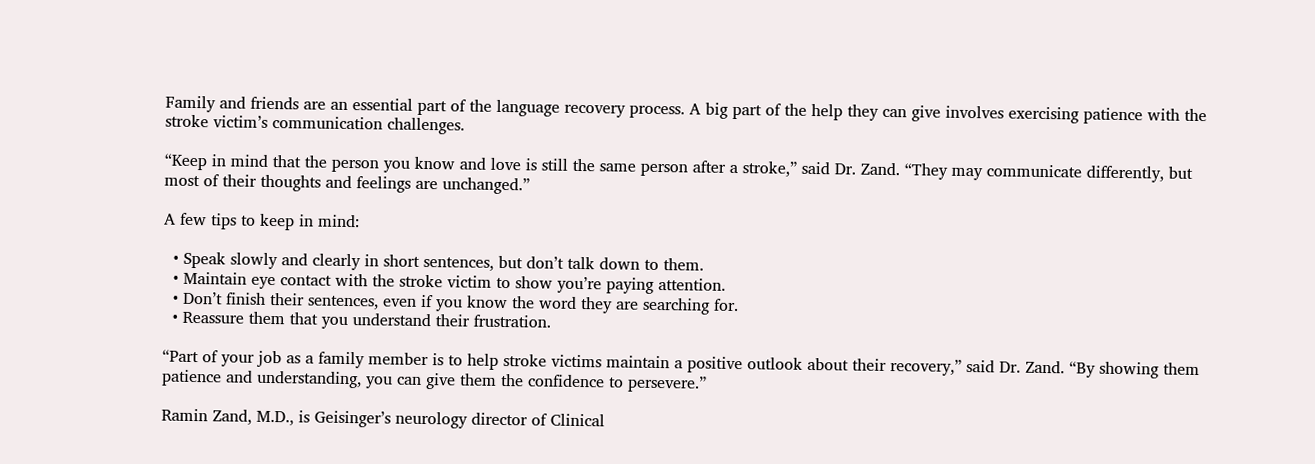Family and friends are an essential part of the language recovery process. A big part of the help they can give involves exercising patience with the stroke victim’s communication challenges.

“Keep in mind that the person you know and love is still the same person after a stroke,” said Dr. Zand. “They may communicate differently, but most of their thoughts and feelings are unchanged.”

A few tips to keep in mind:

  • Speak slowly and clearly in short sentences, but don’t talk down to them.
  • Maintain eye contact with the stroke victim to show you’re paying attention.
  • Don’t finish their sentences, even if you know the word they are searching for.
  • Reassure them that you understand their frustration.

“Part of your job as a family member is to help stroke victims maintain a positive outlook about their recovery,” said Dr. Zand. “By showing them patience and understanding, you can give them the confidence to persevere.”

Ramin Zand, M.D., is Geisinger’s neurology director of Clinical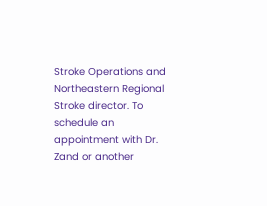Stroke Operations and Northeastern Regional Stroke director. To schedule an appointment with Dr. Zand or another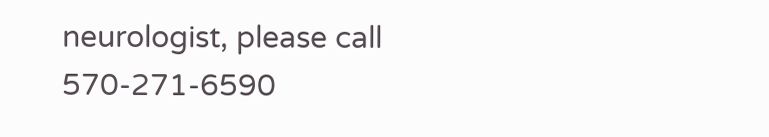neurologist, please call 570-271-6590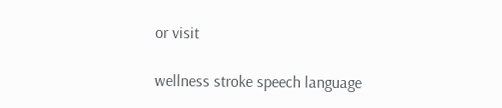or visit

wellness stroke speech language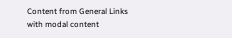Content from General Links with modal content